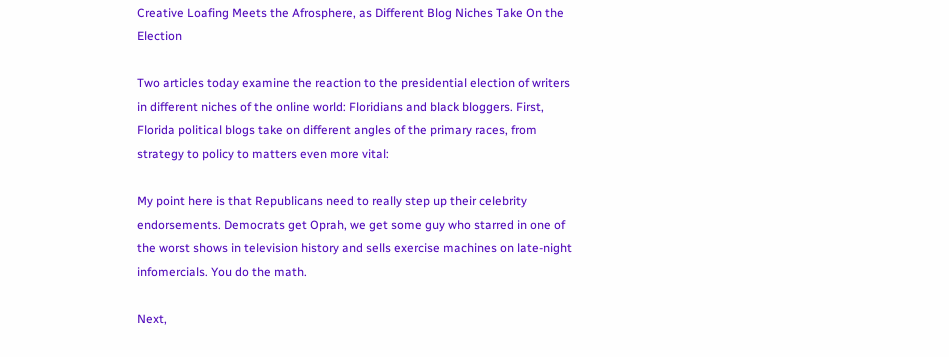Creative Loafing Meets the Afrosphere, as Different Blog Niches Take On the Election

Two articles today examine the reaction to the presidential election of writers in different niches of the online world: Floridians and black bloggers. First, Florida political blogs take on different angles of the primary races, from strategy to policy to matters even more vital:

My point here is that Republicans need to really step up their celebrity endorsements. Democrats get Oprah, we get some guy who starred in one of the worst shows in television history and sells exercise machines on late-night infomercials. You do the math.

Next,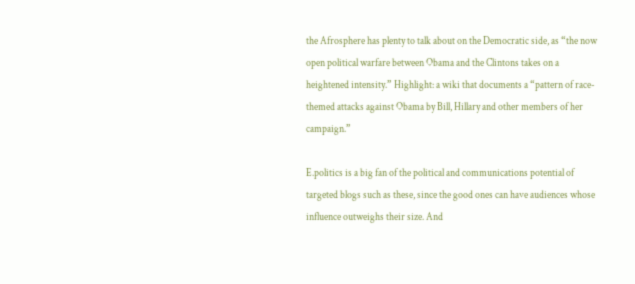the Afrosphere has plenty to talk about on the Democratic side, as “the now open political warfare between Obama and the Clintons takes on a heightened intensity.” Highlight: a wiki that documents a “pattern of race-themed attacks against Obama by Bill, Hillary and other members of her campaign.”

E.politics is a big fan of the political and communications potential of targeted blogs such as these, since the good ones can have audiences whose influence outweighs their size. And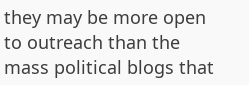they may be more open to outreach than the mass political blogs that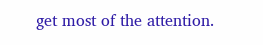get most of the attention.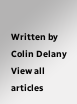Written by
Colin Delany
View all articles